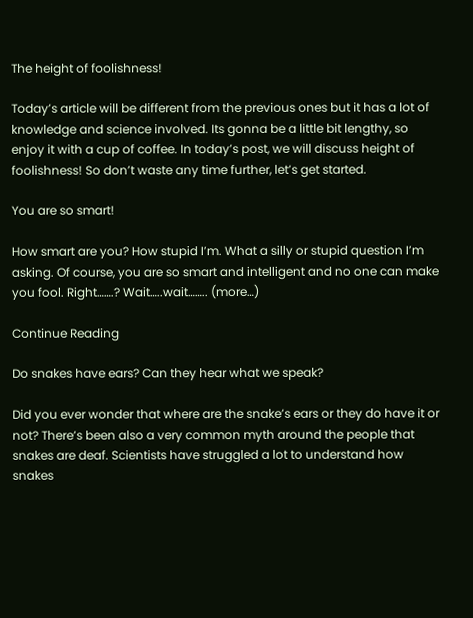The height of foolishness!

Today’s article will be different from the previous ones but it has a lot of knowledge and science involved. Its gonna be a little bit lengthy, so enjoy it with a cup of coffee. In today’s post, we will discuss height of foolishness! So don’t waste any time further, let’s get started.

You are so smart!

How smart are you? How stupid I’m. What a silly or stupid question I’m asking. Of course, you are so smart and intelligent and no one can make you fool. Right…….? Wait…..wait…….. (more…)

Continue Reading

Do snakes have ears? Can they hear what we speak?

Did you ever wonder that where are the snake’s ears or they do have it or not? There’s been also a very common myth around the people that snakes are deaf. Scientists have struggled a lot to understand how snakes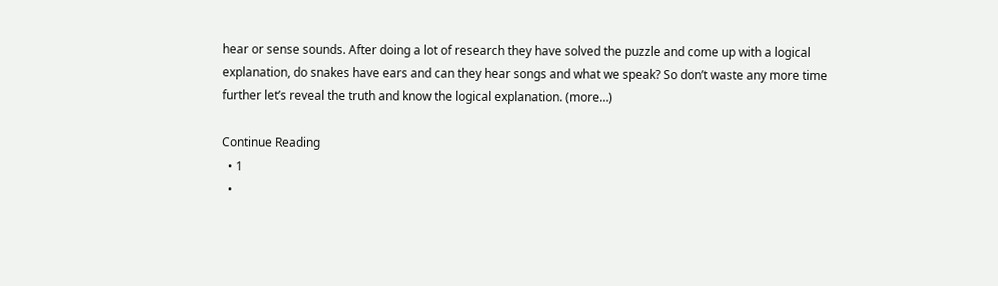hear or sense sounds. After doing a lot of research they have solved the puzzle and come up with a logical explanation, do snakes have ears and can they hear songs and what we speak? So don’t waste any more time further let’s reveal the truth and know the logical explanation. (more…)

Continue Reading
  • 1
  •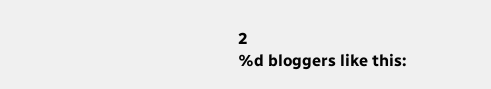2
%d bloggers like this: